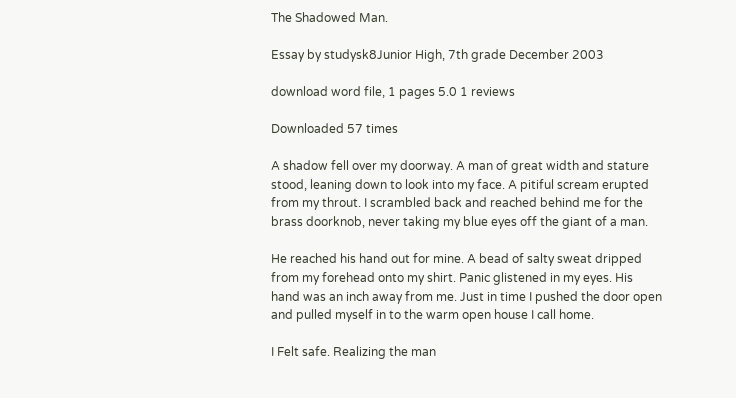The Shadowed Man.

Essay by studysk8Junior High, 7th grade December 2003

download word file, 1 pages 5.0 1 reviews

Downloaded 57 times

A shadow fell over my doorway. A man of great width and stature stood, leaning down to look into my face. A pitiful scream erupted from my throut. I scrambled back and reached behind me for the brass doorknob, never taking my blue eyes off the giant of a man.

He reached his hand out for mine. A bead of salty sweat dripped from my forehead onto my shirt. Panic glistened in my eyes. His hand was an inch away from me. Just in time I pushed the door open and pulled myself in to the warm open house I call home.

I Felt safe. Realizing the man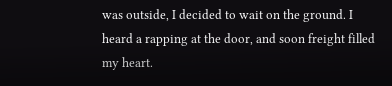was outside, I decided to wait on the ground. I heard a rapping at the door, and soon freight filled my heart.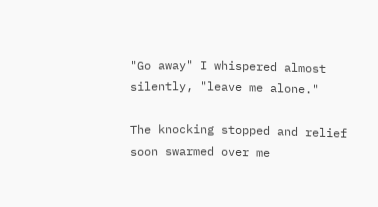"Go away" I whispered almost silently, "leave me alone."

The knocking stopped and relief soon swarmed over me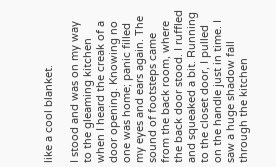like a cool blanket.

I stood and was on my way to the gleaming kitchen when I heard the creak of a door opening. Knowing no one was home; panic filled my eyes and ears again. The sound of footsteps came from the back room, where the back door stood. I ruffled and squeaked a bit. Running to the closet door, I pulled on the handle just in time. I saw a huge shadow fall through the kitchen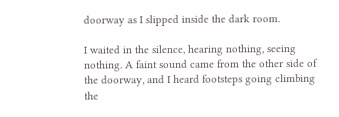doorway as I slipped inside the dark room.

I waited in the silence, hearing nothing, seeing nothing. A faint sound came from the other side of the doorway, and I heard footsteps going climbing the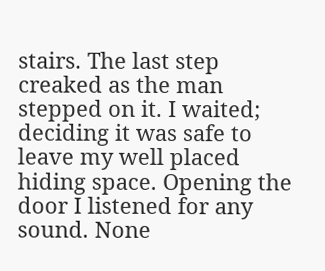stairs. The last step creaked as the man stepped on it. I waited; deciding it was safe to leave my well placed hiding space. Opening the door I listened for any sound. None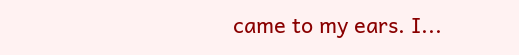came to my ears. I...